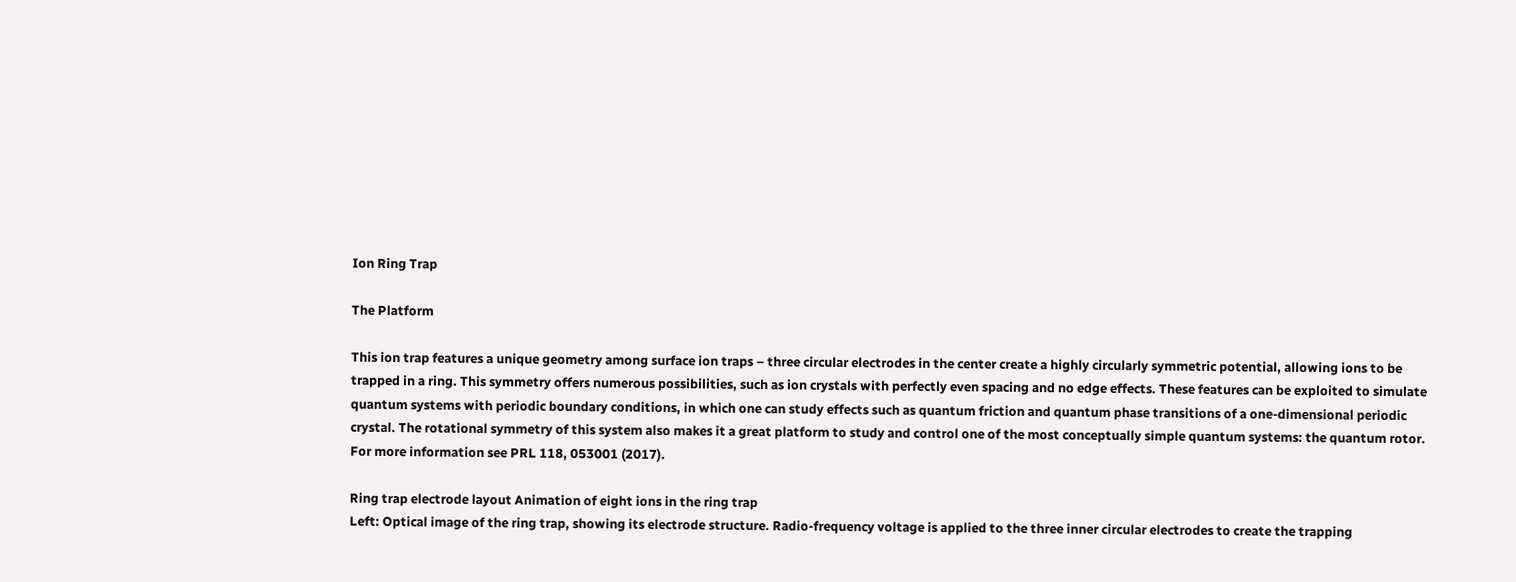Ion Ring Trap

The Platform

This ion trap features a unique geometry among surface ion traps – three circular electrodes in the center create a highly circularly symmetric potential, allowing ions to be trapped in a ring. This symmetry offers numerous possibilities, such as ion crystals with perfectly even spacing and no edge effects. These features can be exploited to simulate quantum systems with periodic boundary conditions, in which one can study effects such as quantum friction and quantum phase transitions of a one-dimensional periodic crystal. The rotational symmetry of this system also makes it a great platform to study and control one of the most conceptually simple quantum systems: the quantum rotor. For more information see PRL 118, 053001 (2017).

Ring trap electrode layout Animation of eight ions in the ring trap
Left: Optical image of the ring trap, showing its electrode structure. Radio-frequency voltage is applied to the three inner circular electrodes to create the trapping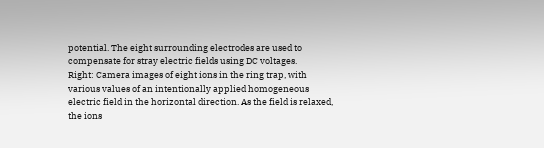potential. The eight surrounding electrodes are used to compensate for stray electric fields using DC voltages.
Right: Camera images of eight ions in the ring trap, with various values of an intentionally applied homogeneous electric field in the horizontal direction. As the field is relaxed, the ions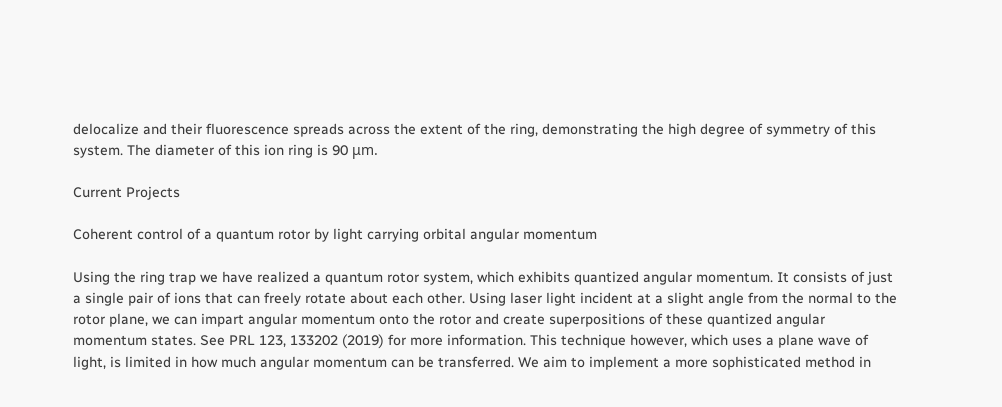delocalize and their fluorescence spreads across the extent of the ring, demonstrating the high degree of symmetry of this system. The diameter of this ion ring is 90 μm.

Current Projects

Coherent control of a quantum rotor by light carrying orbital angular momentum

Using the ring trap we have realized a quantum rotor system, which exhibits quantized angular momentum. It consists of just a single pair of ions that can freely rotate about each other. Using laser light incident at a slight angle from the normal to the rotor plane, we can impart angular momentum onto the rotor and create superpositions of these quantized angular momentum states. See PRL 123, 133202 (2019) for more information. This technique however, which uses a plane wave of light, is limited in how much angular momentum can be transferred. We aim to implement a more sophisticated method in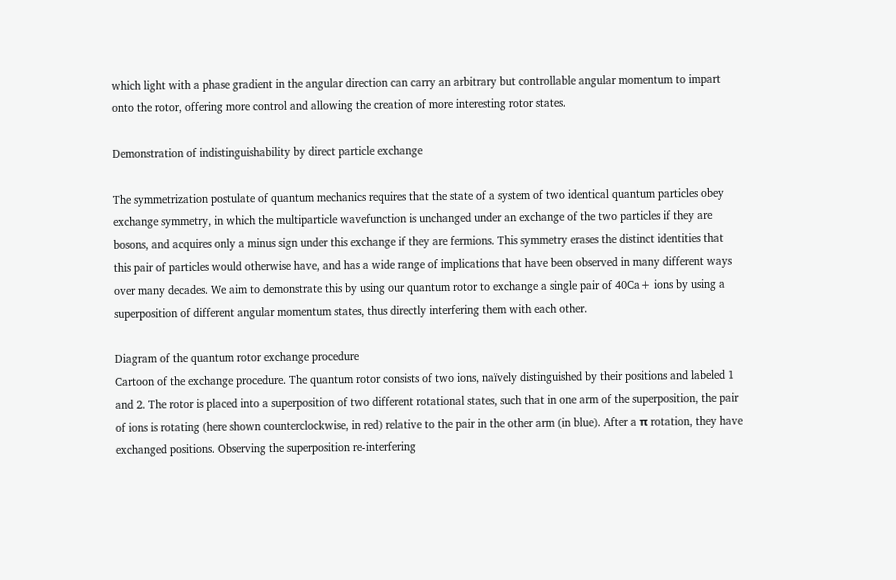which light with a phase gradient in the angular direction can carry an arbitrary but controllable angular momentum to impart onto the rotor, offering more control and allowing the creation of more interesting rotor states.

Demonstration of indistinguishability by direct particle exchange

The symmetrization postulate of quantum mechanics requires that the state of a system of two identical quantum particles obey exchange symmetry, in which the multiparticle wavefunction is unchanged under an exchange of the two particles if they are bosons, and acquires only a minus sign under this exchange if they are fermions. This symmetry erases the distinct identities that this pair of particles would otherwise have, and has a wide range of implications that have been observed in many different ways over many decades. We aim to demonstrate this by using our quantum rotor to exchange a single pair of 40Ca+ ions by using a superposition of different angular momentum states, thus directly interfering them with each other.

Diagram of the quantum rotor exchange procedure
Cartoon of the exchange procedure. The quantum rotor consists of two ions, naïvely distinguished by their positions and labeled 1 and 2. The rotor is placed into a superposition of two different rotational states, such that in one arm of the superposition, the pair of ions is rotating (here shown counterclockwise, in red) relative to the pair in the other arm (in blue). After a π rotation, they have exchanged positions. Observing the superposition re-interfering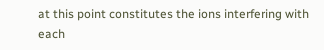at this point constitutes the ions interfering with each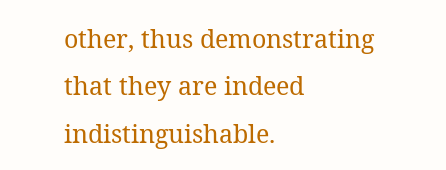other, thus demonstrating that they are indeed indistinguishable.